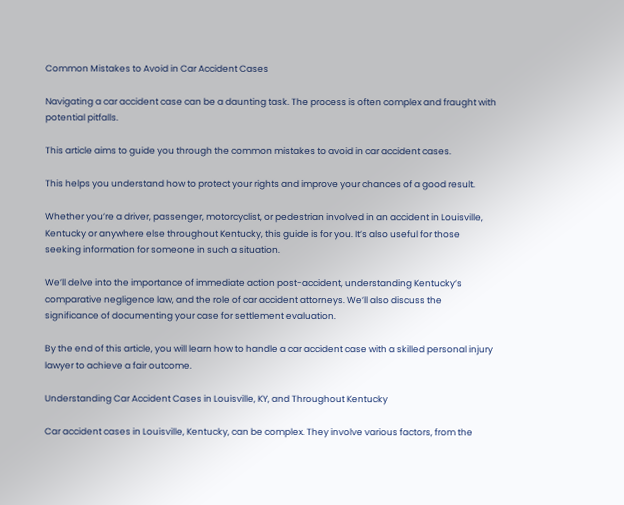Common Mistakes to Avoid in Car Accident Cases

Navigating a car accident case can be a daunting task. The process is often complex and fraught with potential pitfalls.

This article aims to guide you through the common mistakes to avoid in car accident cases.

This helps you understand how to protect your rights and improve your chances of a good result.

Whether you’re a driver, passenger, motorcyclist, or pedestrian involved in an accident in Louisville, Kentucky or anywhere else throughout Kentucky, this guide is for you. It’s also useful for those seeking information for someone in such a situation.

We’ll delve into the importance of immediate action post-accident, understanding Kentucky’s comparative negligence law, and the role of car accident attorneys. We’ll also discuss the significance of documenting your case for settlement evaluation.

By the end of this article, you will learn how to handle a car accident case with a skilled personal injury lawyer to achieve a fair outcome.

Understanding Car Accident Cases in Louisville, KY, and Throughout Kentucky

Car accident cases in Louisville, Kentucky, can be complex. They involve various factors, from the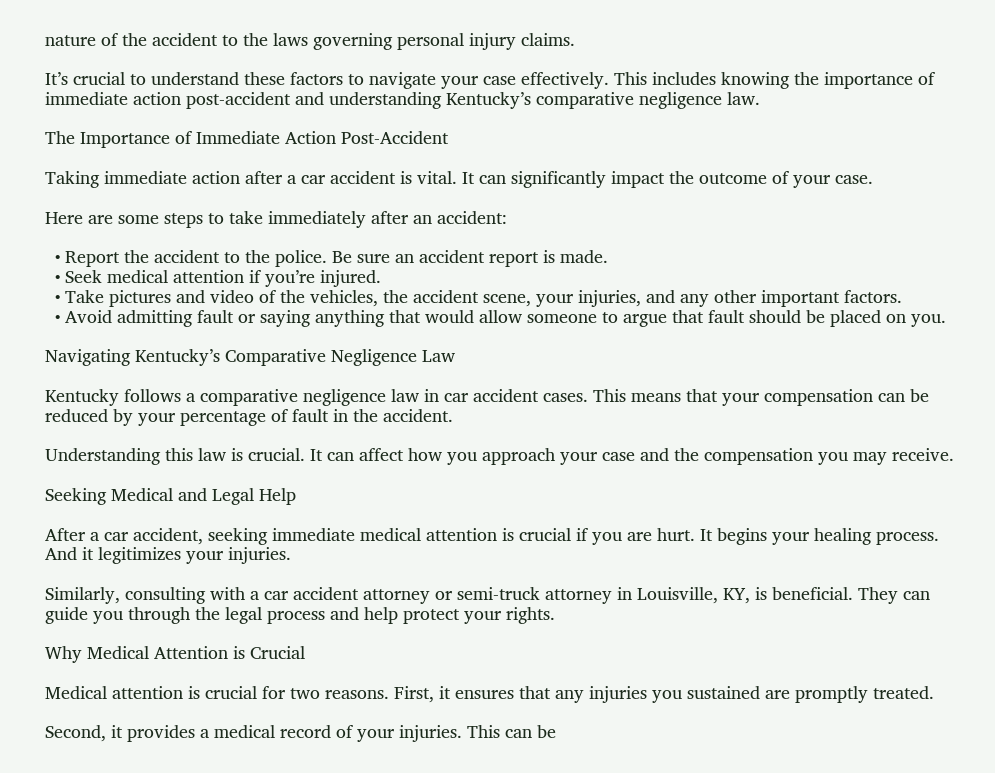nature of the accident to the laws governing personal injury claims.

It’s crucial to understand these factors to navigate your case effectively. This includes knowing the importance of immediate action post-accident and understanding Kentucky’s comparative negligence law.

The Importance of Immediate Action Post-Accident

Taking immediate action after a car accident is vital. It can significantly impact the outcome of your case.

Here are some steps to take immediately after an accident:

  • Report the accident to the police. Be sure an accident report is made.
  • Seek medical attention if you’re injured.
  • Take pictures and video of the vehicles, the accident scene, your injuries, and any other important factors.
  • Avoid admitting fault or saying anything that would allow someone to argue that fault should be placed on you.

Navigating Kentucky’s Comparative Negligence Law

Kentucky follows a comparative negligence law in car accident cases. This means that your compensation can be reduced by your percentage of fault in the accident.

Understanding this law is crucial. It can affect how you approach your case and the compensation you may receive.

Seeking Medical and Legal Help

After a car accident, seeking immediate medical attention is crucial if you are hurt. It begins your healing process. And it legitimizes your injuries.

Similarly, consulting with a car accident attorney or semi-truck attorney in Louisville, KY, is beneficial. They can guide you through the legal process and help protect your rights.

Why Medical Attention is Crucial

Medical attention is crucial for two reasons. First, it ensures that any injuries you sustained are promptly treated.

Second, it provides a medical record of your injuries. This can be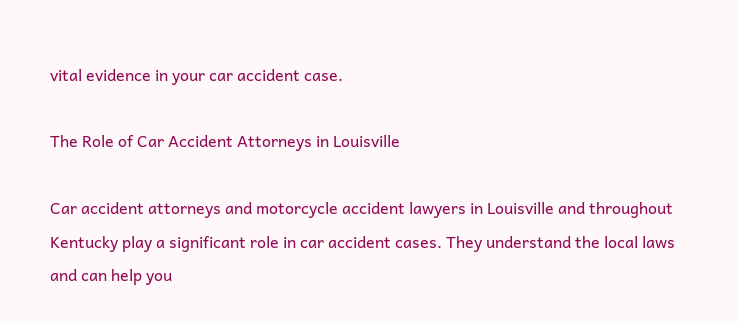vital evidence in your car accident case.

The Role of Car Accident Attorneys in Louisville

Car accident attorneys and motorcycle accident lawyers in Louisville and throughout Kentucky play a significant role in car accident cases. They understand the local laws and can help you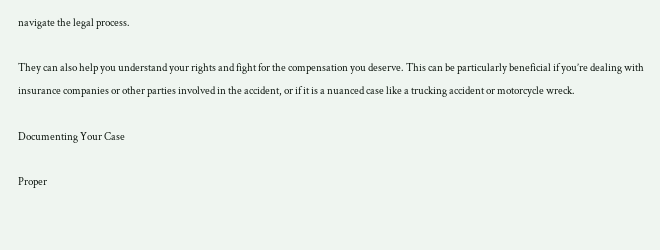navigate the legal process.

They can also help you understand your rights and fight for the compensation you deserve. This can be particularly beneficial if you’re dealing with insurance companies or other parties involved in the accident, or if it is a nuanced case like a trucking accident or motorcycle wreck.

Documenting Your Case

Proper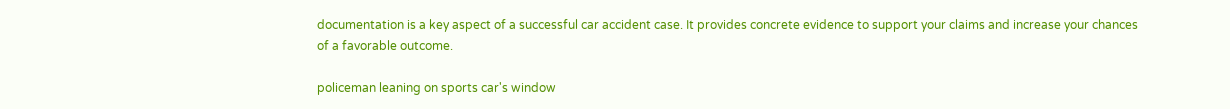documentation is a key aspect of a successful car accident case. It provides concrete evidence to support your claims and increase your chances of a favorable outcome.

policeman leaning on sports car's window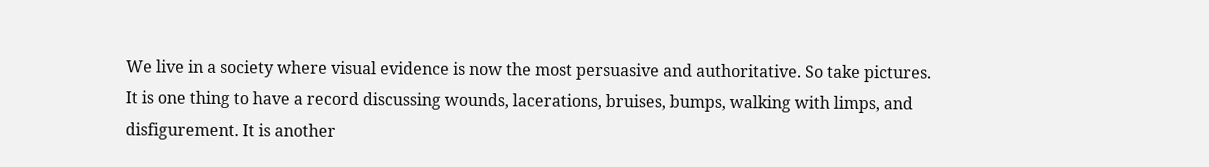We live in a society where visual evidence is now the most persuasive and authoritative. So take pictures. It is one thing to have a record discussing wounds, lacerations, bruises, bumps, walking with limps, and disfigurement. It is another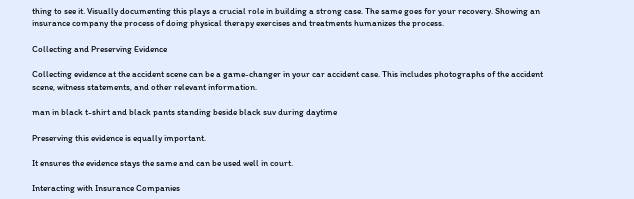thing to see it. Visually documenting this plays a crucial role in building a strong case. The same goes for your recovery. Showing an insurance company the process of doing physical therapy exercises and treatments humanizes the process.

Collecting and Preserving Evidence

Collecting evidence at the accident scene can be a game-changer in your car accident case. This includes photographs of the accident scene, witness statements, and other relevant information.

man in black t-shirt and black pants standing beside black suv during daytime

Preserving this evidence is equally important.

It ensures the evidence stays the same and can be used well in court.

Interacting with Insurance Companies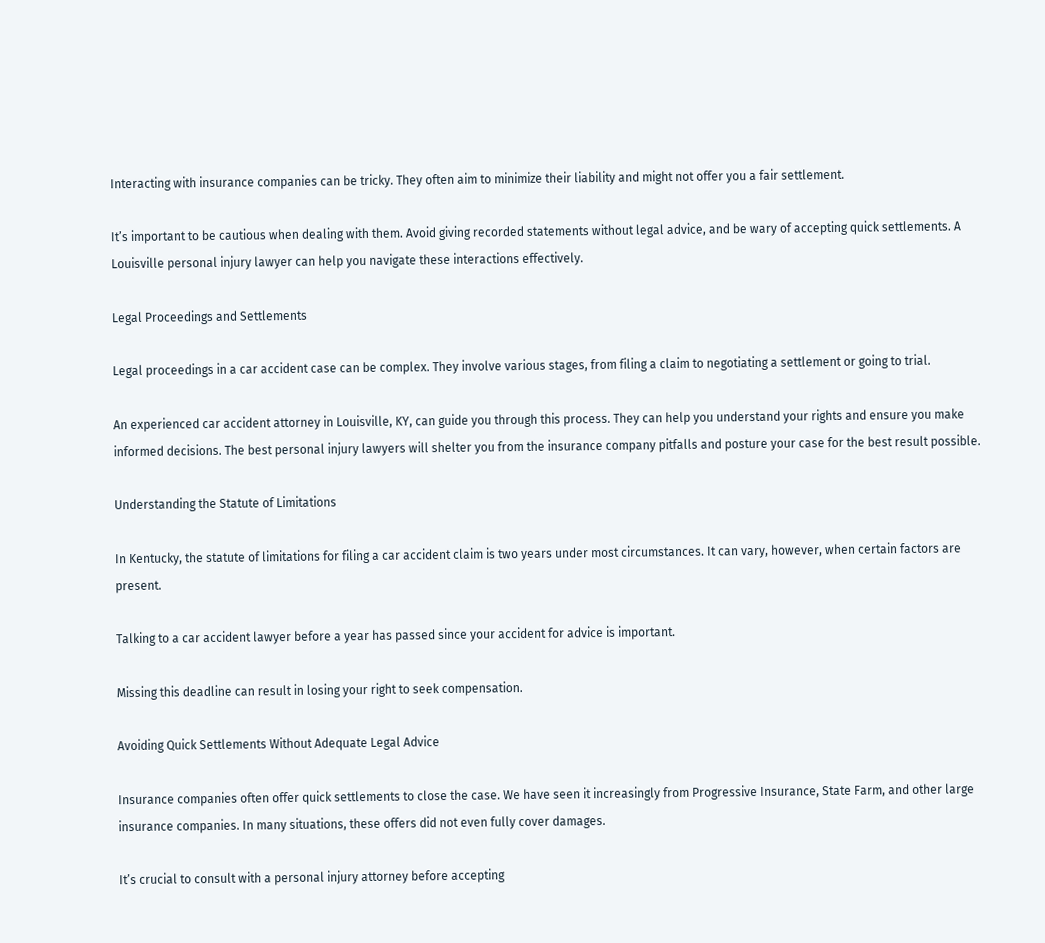Interacting with insurance companies can be tricky. They often aim to minimize their liability and might not offer you a fair settlement.

It’s important to be cautious when dealing with them. Avoid giving recorded statements without legal advice, and be wary of accepting quick settlements. A Louisville personal injury lawyer can help you navigate these interactions effectively.

Legal Proceedings and Settlements

Legal proceedings in a car accident case can be complex. They involve various stages, from filing a claim to negotiating a settlement or going to trial.

An experienced car accident attorney in Louisville, KY, can guide you through this process. They can help you understand your rights and ensure you make informed decisions. The best personal injury lawyers will shelter you from the insurance company pitfalls and posture your case for the best result possible.

Understanding the Statute of Limitations

In Kentucky, the statute of limitations for filing a car accident claim is two years under most circumstances. It can vary, however, when certain factors are present.

Talking to a car accident lawyer before a year has passed since your accident for advice is important.

Missing this deadline can result in losing your right to seek compensation.

Avoiding Quick Settlements Without Adequate Legal Advice

Insurance companies often offer quick settlements to close the case. We have seen it increasingly from Progressive Insurance, State Farm, and other large insurance companies. In many situations, these offers did not even fully cover damages.

It’s crucial to consult with a personal injury attorney before accepting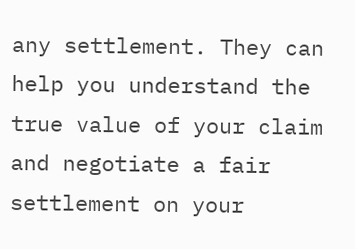any settlement. They can help you understand the true value of your claim and negotiate a fair settlement on your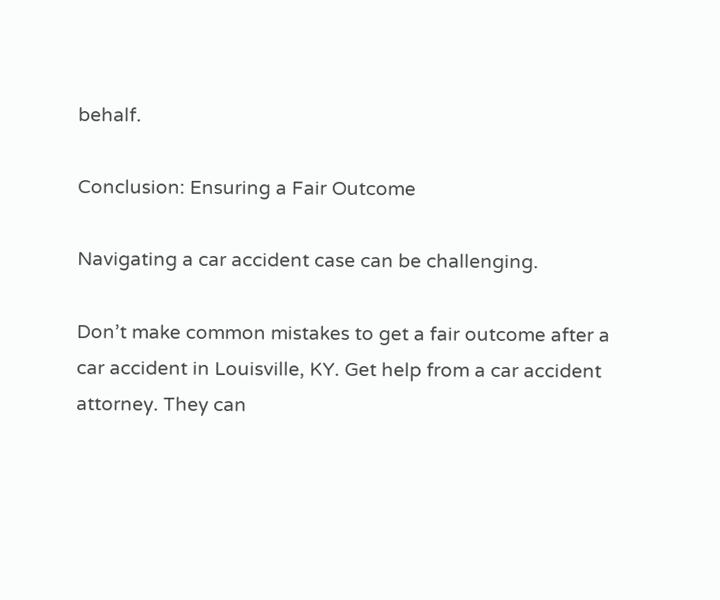behalf.

Conclusion: Ensuring a Fair Outcome

Navigating a car accident case can be challenging.

Don’t make common mistakes to get a fair outcome after a car accident in Louisville, KY. Get help from a car accident attorney. They can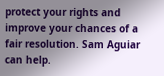protect your rights and improve your chances of a fair resolution. Sam Aguiar can help.